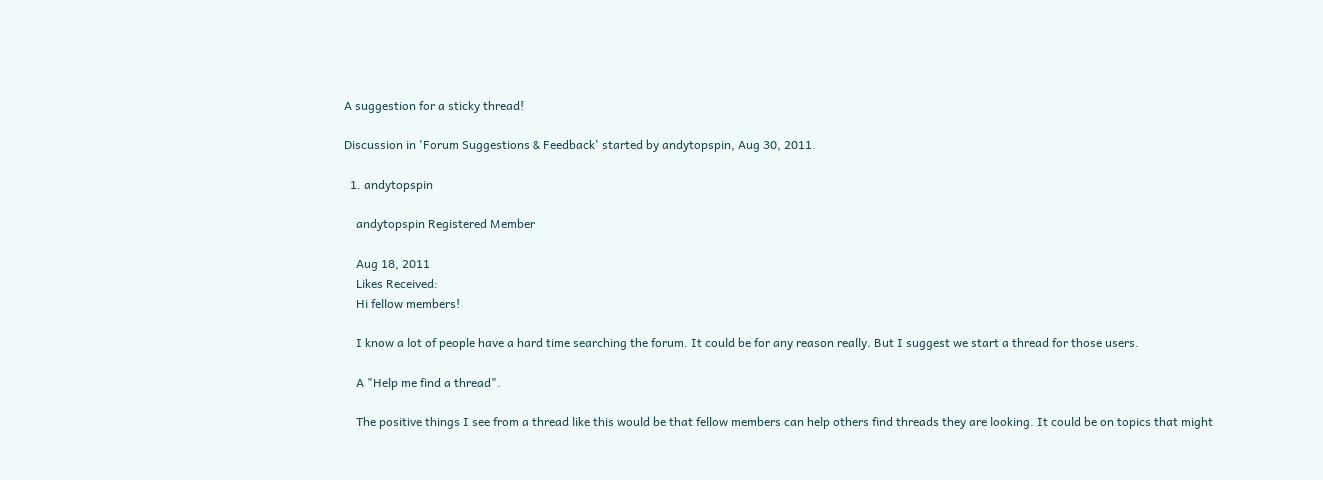A suggestion for a sticky thread!

Discussion in 'Forum Suggestions & Feedback' started by andytopspin, Aug 30, 2011.

  1. andytopspin

    andytopspin Registered Member

    Aug 18, 2011
    Likes Received:
    Hi fellow members!

    I know a lot of people have a hard time searching the forum. It could be for any reason really. But I suggest we start a thread for those users.

    A "Help me find a thread".

    The positive things I see from a thread like this would be that fellow members can help others find threads they are looking. It could be on topics that might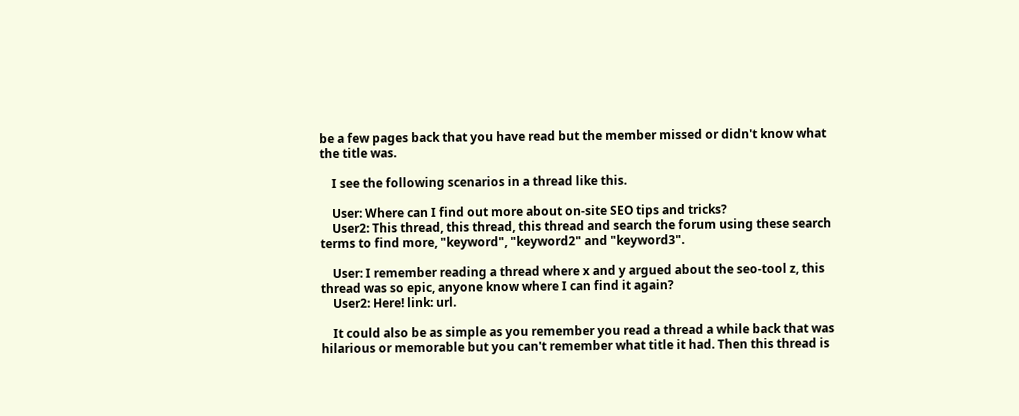be a few pages back that you have read but the member missed or didn't know what the title was.

    I see the following scenarios in a thread like this.

    User: Where can I find out more about on-site SEO tips and tricks?
    User2: This thread, this thread, this thread and search the forum using these search terms to find more, "keyword", "keyword2" and "keyword3".

    User: I remember reading a thread where x and y argued about the seo-tool z, this thread was so epic, anyone know where I can find it again?
    User2: Here! link: url.

    It could also be as simple as you remember you read a thread a while back that was hilarious or memorable but you can't remember what title it had. Then this thread is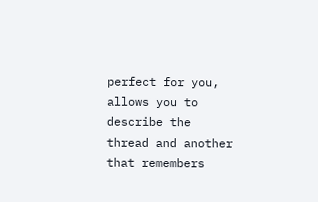perfect for you, allows you to describe the thread and another that remembers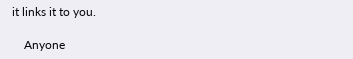it links it to you.

    Anyone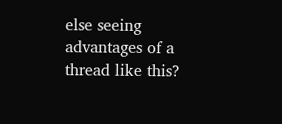else seeing advantages of a thread like this?